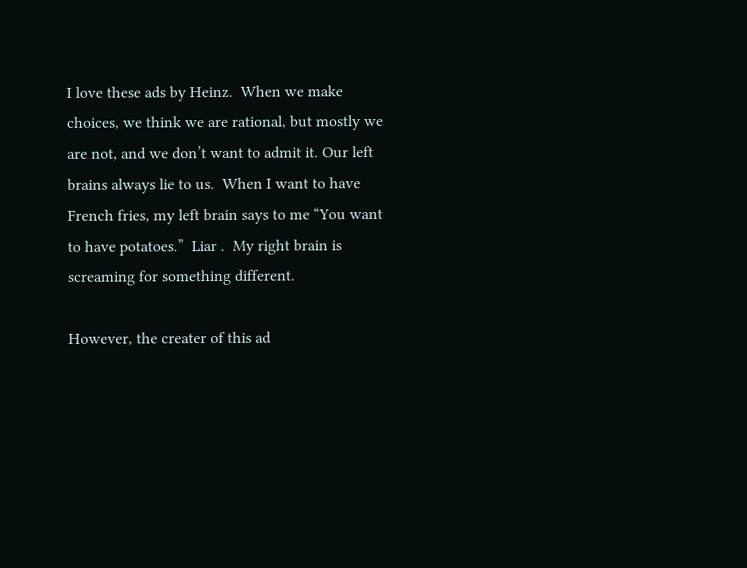I love these ads by Heinz.  When we make choices, we think we are rational, but mostly we are not, and we don’t want to admit it. Our left brains always lie to us.  When I want to have French fries, my left brain says to me “You want to have potatoes.”  Liar .  My right brain is screaming for something different.

However, the creater of this ad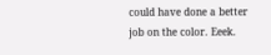could have done a better job on the color. Eeek.